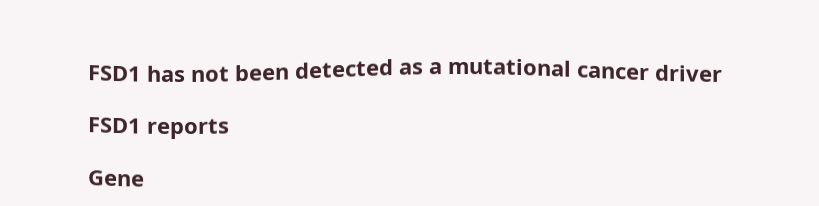FSD1 has not been detected as a mutational cancer driver

FSD1 reports

Gene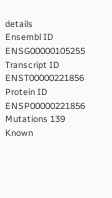details
Ensembl ID ENSG00000105255
Transcript ID ENST00000221856
Protein ID ENSP00000221856
Mutations 139
Known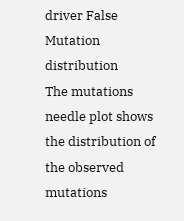driver False
Mutation distribution
The mutations needle plot shows the distribution of the observed mutations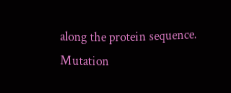along the protein sequence.
Mutation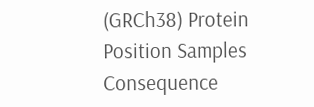(GRCh38) Protein Position Samples Consequence